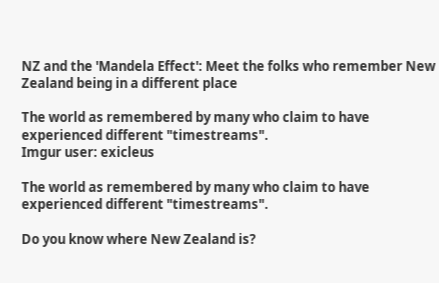NZ and the 'Mandela Effect': Meet the folks who remember New Zealand being in a different place

The world as remembered by many who claim to have experienced different "timestreams".
Imgur user: exicleus

The world as remembered by many who claim to have experienced different "timestreams".

Do you know where New Zealand is?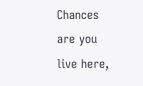Chances are you live here,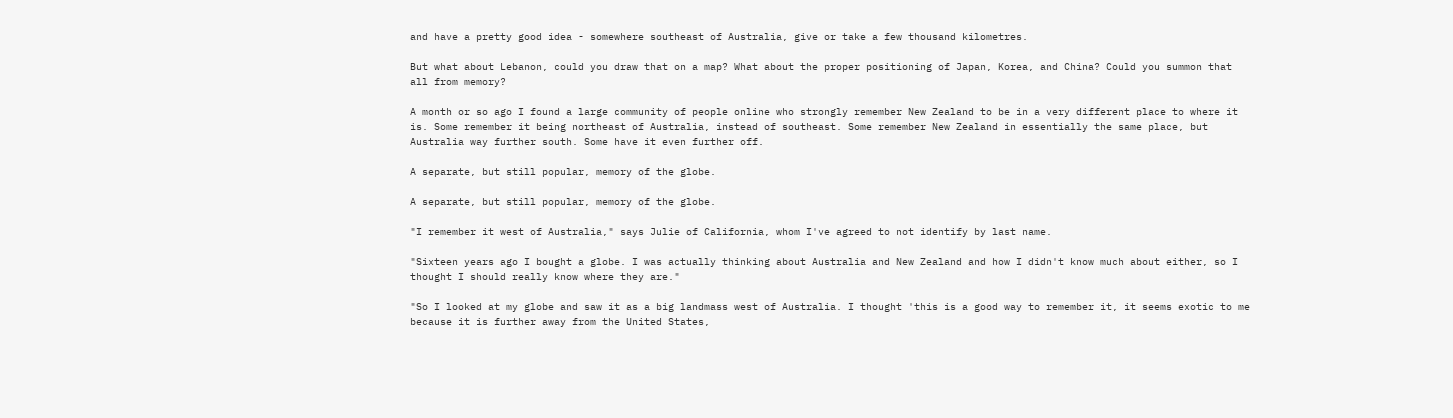and have a pretty good idea - somewhere southeast of Australia, give or take a few thousand kilometres.

But what about Lebanon, could you draw that on a map? What about the proper positioning of Japan, Korea, and China? Could you summon that all from memory?

A month or so ago I found a large community of people online who strongly remember New Zealand to be in a very different place to where it is. Some remember it being northeast of Australia, instead of southeast. Some remember New Zealand in essentially the same place, but Australia way further south. Some have it even further off.

A separate, but still popular, memory of the globe.

A separate, but still popular, memory of the globe.

"I remember it west of Australia," says Julie of California, whom I've agreed to not identify by last name.

"Sixteen years ago I bought a globe. I was actually thinking about Australia and New Zealand and how I didn't know much about either, so I thought I should really know where they are."

"So I looked at my globe and saw it as a big landmass west of Australia. I thought 'this is a good way to remember it, it seems exotic to me because it is further away from the United States,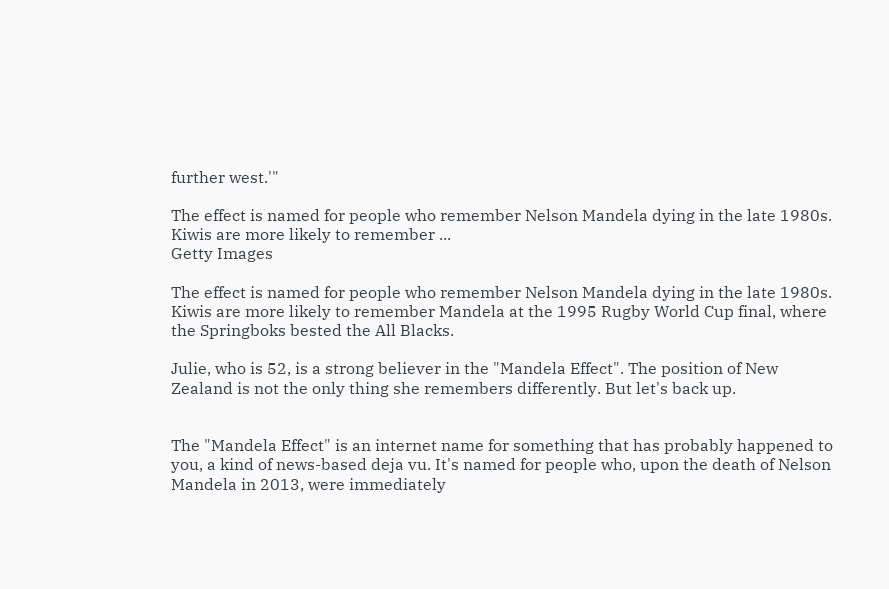further west.'"

The effect is named for people who remember Nelson Mandela dying in the late 1980s. Kiwis are more likely to remember ...
Getty Images

The effect is named for people who remember Nelson Mandela dying in the late 1980s. Kiwis are more likely to remember Mandela at the 1995 Rugby World Cup final, where the Springboks bested the All Blacks.

Julie, who is 52, is a strong believer in the "Mandela Effect". The position of New Zealand is not the only thing she remembers differently. But let's back up.


The "Mandela Effect" is an internet name for something that has probably happened to you, a kind of news-based deja vu. It's named for people who, upon the death of Nelson Mandela in 2013, were immediately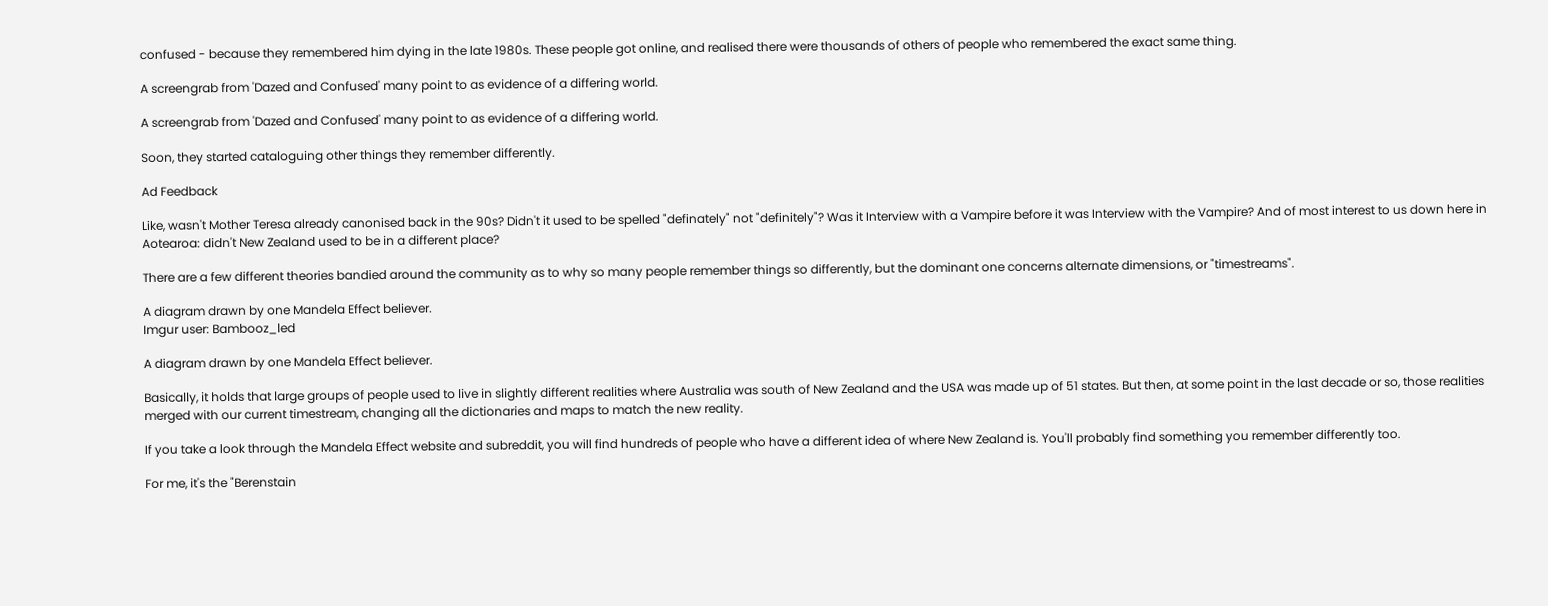confused - because they remembered him dying in the late 1980s. These people got online, and realised there were thousands of others of people who remembered the exact same thing.

A screengrab from 'Dazed and Confused' many point to as evidence of a differing world.

A screengrab from 'Dazed and Confused' many point to as evidence of a differing world.

Soon, they started cataloguing other things they remember differently.

Ad Feedback

Like, wasn't Mother Teresa already canonised back in the 90s? Didn't it used to be spelled "definately" not "definitely"? Was it Interview with a Vampire before it was Interview with the Vampire? And of most interest to us down here in Aotearoa: didn't New Zealand used to be in a different place?

There are a few different theories bandied around the community as to why so many people remember things so differently, but the dominant one concerns alternate dimensions, or "timestreams".

A diagram drawn by one Mandela Effect believer.
Imgur user: Bambooz_led

A diagram drawn by one Mandela Effect believer.

Basically, it holds that large groups of people used to live in slightly different realities where Australia was south of New Zealand and the USA was made up of 51 states. But then, at some point in the last decade or so, those realities merged with our current timestream, changing all the dictionaries and maps to match the new reality.

If you take a look through the Mandela Effect website and subreddit, you will find hundreds of people who have a different idea of where New Zealand is. You'll probably find something you remember differently too.

For me, it's the "Berenstain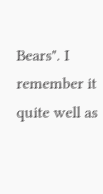Bears". I remember it quite well as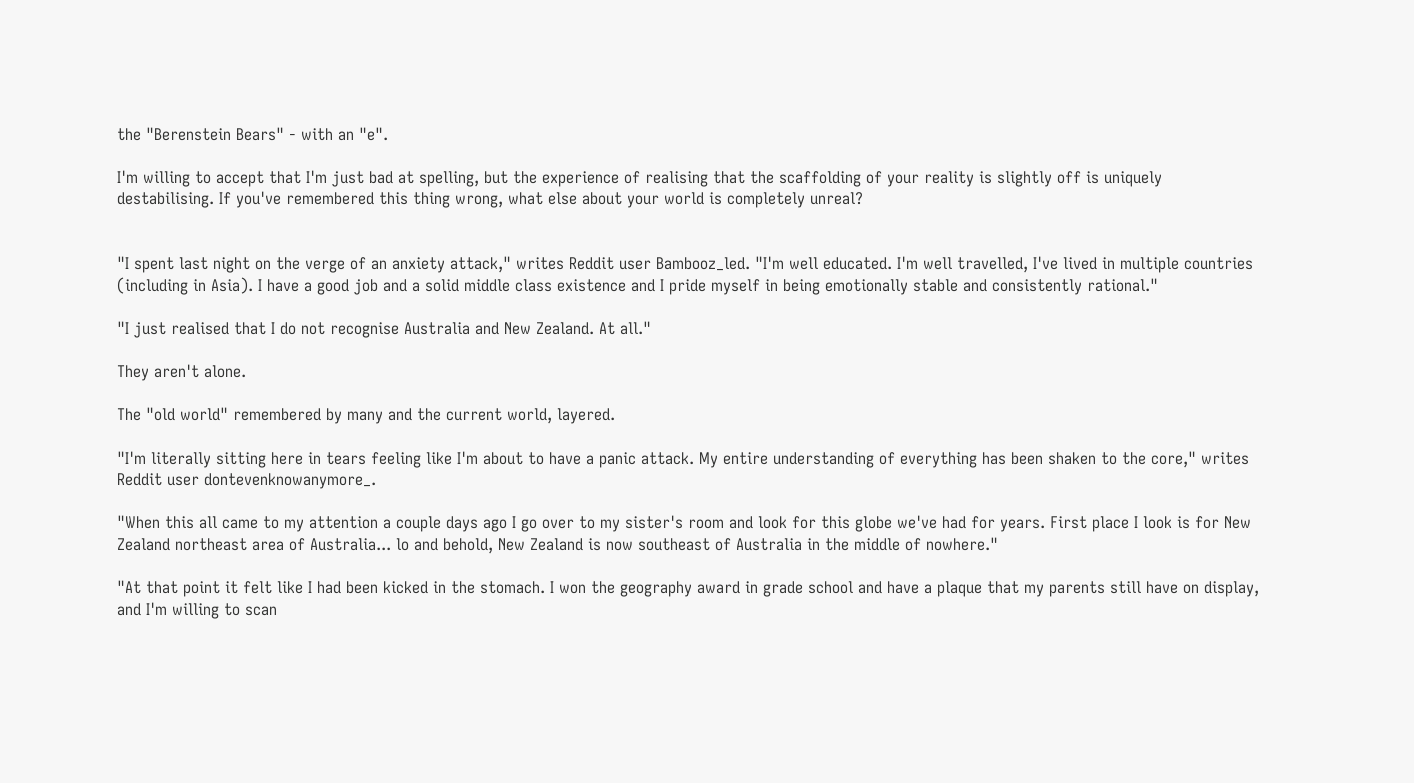the "Berenstein Bears" - with an "e".

I'm willing to accept that I'm just bad at spelling, but the experience of realising that the scaffolding of your reality is slightly off is uniquely destabilising. If you've remembered this thing wrong, what else about your world is completely unreal?


"I spent last night on the verge of an anxiety attack," writes Reddit user Bambooz_led. "I'm well educated. I'm well travelled, I've lived in multiple countries (including in Asia). I have a good job and a solid middle class existence and I pride myself in being emotionally stable and consistently rational."

"I just realised that I do not recognise Australia and New Zealand. At all."

They aren't alone.

The "old world" remembered by many and the current world, layered.

"I'm literally sitting here in tears feeling like I'm about to have a panic attack. My entire understanding of everything has been shaken to the core," writes Reddit user dontevenknowanymore_.

"When this all came to my attention a couple days ago I go over to my sister's room and look for this globe we've had for years. First place I look is for New Zealand northeast area of Australia... lo and behold, New Zealand is now southeast of Australia in the middle of nowhere."

"At that point it felt like I had been kicked in the stomach. I won the geography award in grade school and have a plaque that my parents still have on display, and I'm willing to scan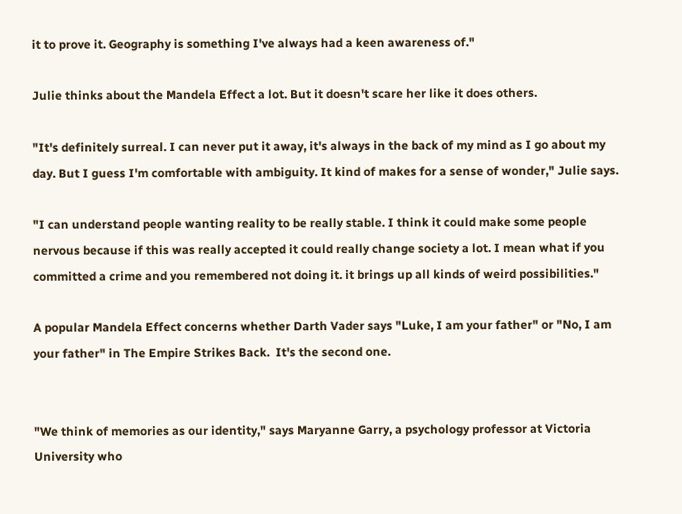it to prove it. Geography is something I've always had a keen awareness of."

Julie thinks about the Mandela Effect a lot. But it doesn't scare her like it does others.

"It's definitely surreal. I can never put it away, it's always in the back of my mind as I go about my day. But I guess I'm comfortable with ambiguity. It kind of makes for a sense of wonder," Julie says.

"I can understand people wanting reality to be really stable. I think it could make some people nervous because if this was really accepted it could really change society a lot. I mean what if you committed a crime and you remembered not doing it. it brings up all kinds of weird possibilities."

A popular Mandela Effect concerns whether Darth Vader says "Luke, I am your father" or "No, I am your father" in The Empire Strikes Back.  It's the second one.


"We think of memories as our identity," says Maryanne Garry, a psychology professor at Victoria University who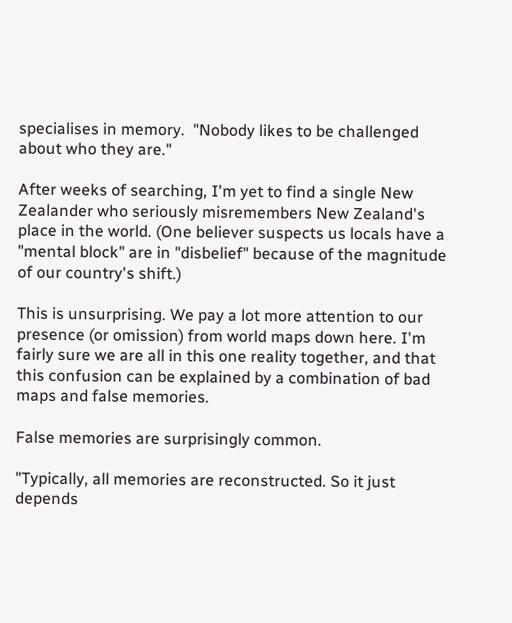specialises in memory.  "Nobody likes to be challenged about who they are."

After weeks of searching, I'm yet to find a single New Zealander who seriously misremembers New Zealand's place in the world. (One believer suspects us locals have a "mental block" are in "disbelief" because of the magnitude of our country's shift.)

This is unsurprising. We pay a lot more attention to our presence (or omission) from world maps down here. I'm fairly sure we are all in this one reality together, and that this confusion can be explained by a combination of bad maps and false memories.

False memories are surprisingly common.

"Typically, all memories are reconstructed. So it just depends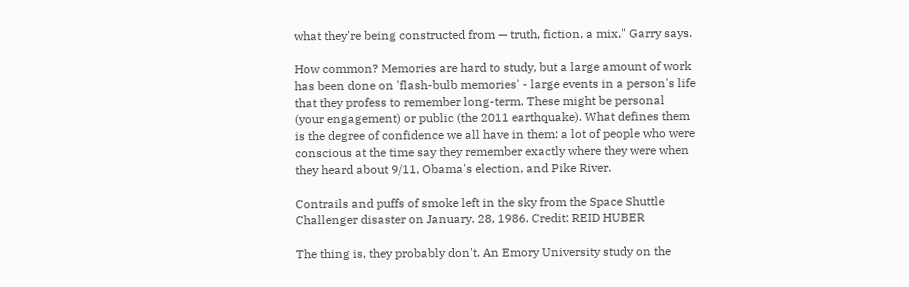what they're being constructed from — truth, fiction, a mix," Garry says.

How common? Memories are hard to study, but a large amount of work has been done on 'flash-bulb memories' - large events in a person's life that they profess to remember long-term. These might be personal (your engagement) or public (the 2011 earthquake). What defines them is the degree of confidence we all have in them: a lot of people who were conscious at the time say they remember exactly where they were when they heard about 9/11, Obama's election, and Pike River.

Contrails and puffs of smoke left in the sky from the Space Shuttle Challenger disaster on January. 28, 1986. Credit: REID HUBER

The thing is, they probably don't. An Emory University study on the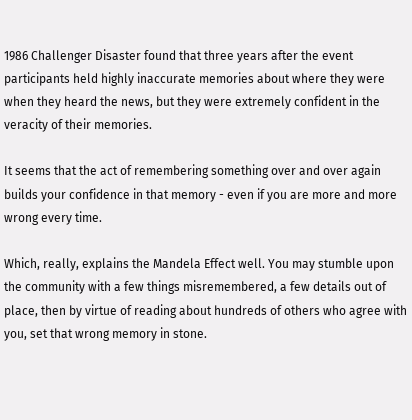1986 Challenger Disaster found that three years after the event participants held highly inaccurate memories about where they were when they heard the news, but they were extremely confident in the veracity of their memories.

It seems that the act of remembering something over and over again builds your confidence in that memory - even if you are more and more wrong every time.

Which, really, explains the Mandela Effect well. You may stumble upon the community with a few things misremembered, a few details out of place, then by virtue of reading about hundreds of others who agree with you, set that wrong memory in stone.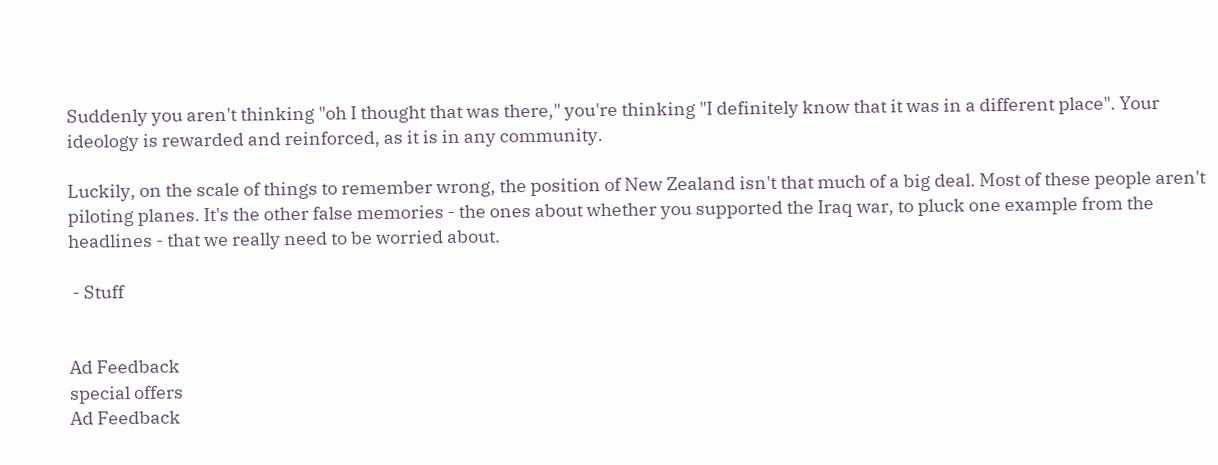Suddenly you aren't thinking "oh I thought that was there," you're thinking "I definitely know that it was in a different place". Your ideology is rewarded and reinforced, as it is in any community.

Luckily, on the scale of things to remember wrong, the position of New Zealand isn't that much of a big deal. Most of these people aren't piloting planes. It's the other false memories - the ones about whether you supported the Iraq war, to pluck one example from the headlines - that we really need to be worried about.

 - Stuff


Ad Feedback
special offers
Ad Feedback